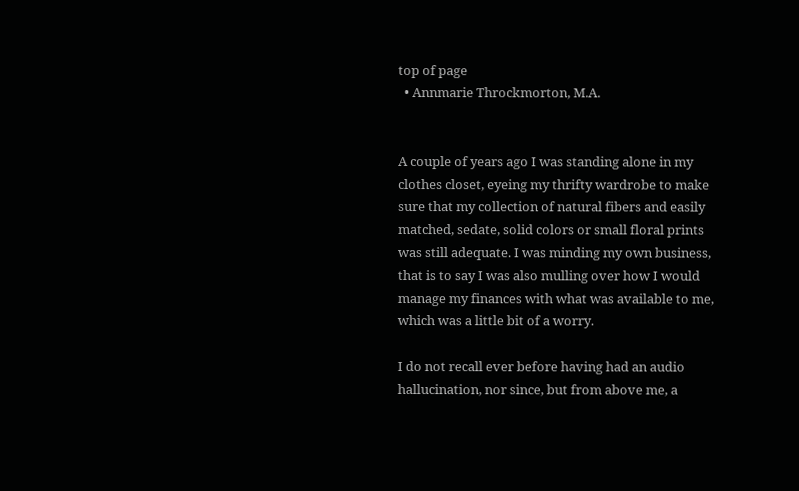top of page
  • Annmarie Throckmorton, M.A.


A couple of years ago I was standing alone in my clothes closet, eyeing my thrifty wardrobe to make sure that my collection of natural fibers and easily matched, sedate, solid colors or small floral prints was still adequate. I was minding my own business, that is to say I was also mulling over how I would manage my finances with what was available to me, which was a little bit of a worry.

I do not recall ever before having had an audio hallucination, nor since, but from above me, a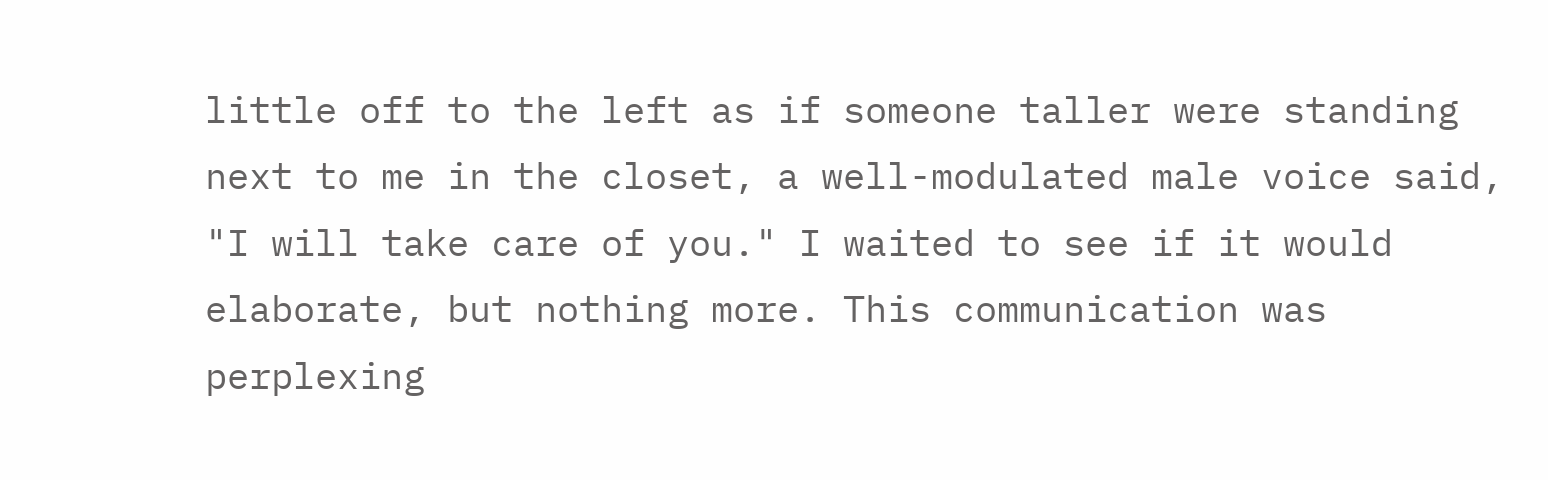little off to the left as if someone taller were standing next to me in the closet, a well-modulated male voice said, "I will take care of you." I waited to see if it would elaborate, but nothing more. This communication was perplexing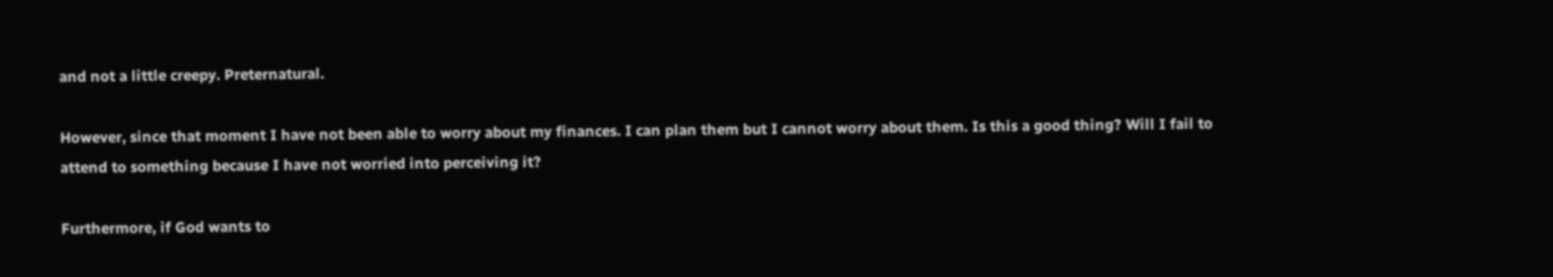and not a little creepy. Preternatural.

However, since that moment I have not been able to worry about my finances. I can plan them but I cannot worry about them. Is this a good thing? Will I fail to attend to something because I have not worried into perceiving it?

Furthermore, if God wants to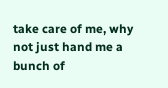take care of me, why not just hand me a bunch of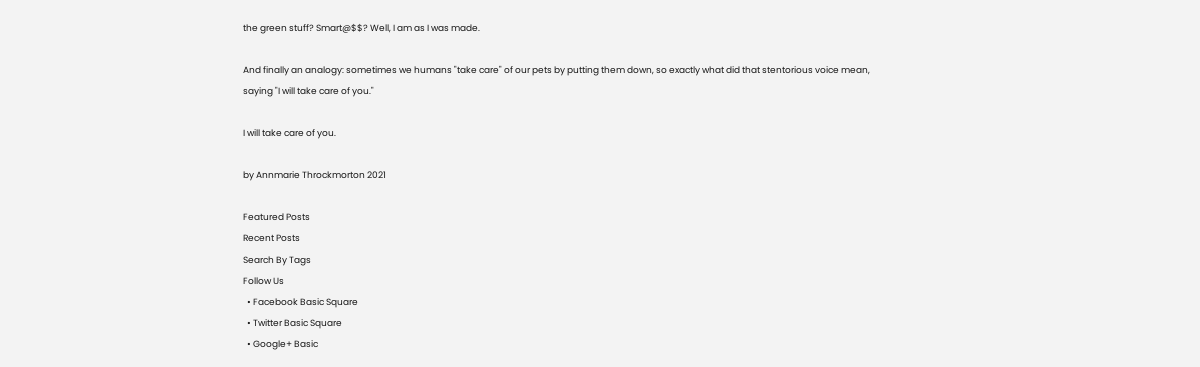the green stuff? Smart@$$? Well, I am as I was made.

And finally an analogy: sometimes we humans "take care" of our pets by putting them down, so exactly what did that stentorious voice mean, saying "I will take care of you."

I will take care of you.

by Annmarie Throckmorton 2021

Featured Posts
Recent Posts
Search By Tags
Follow Us
  • Facebook Basic Square
  • Twitter Basic Square
  • Google+ Basic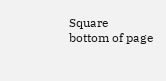Square
bottom of page